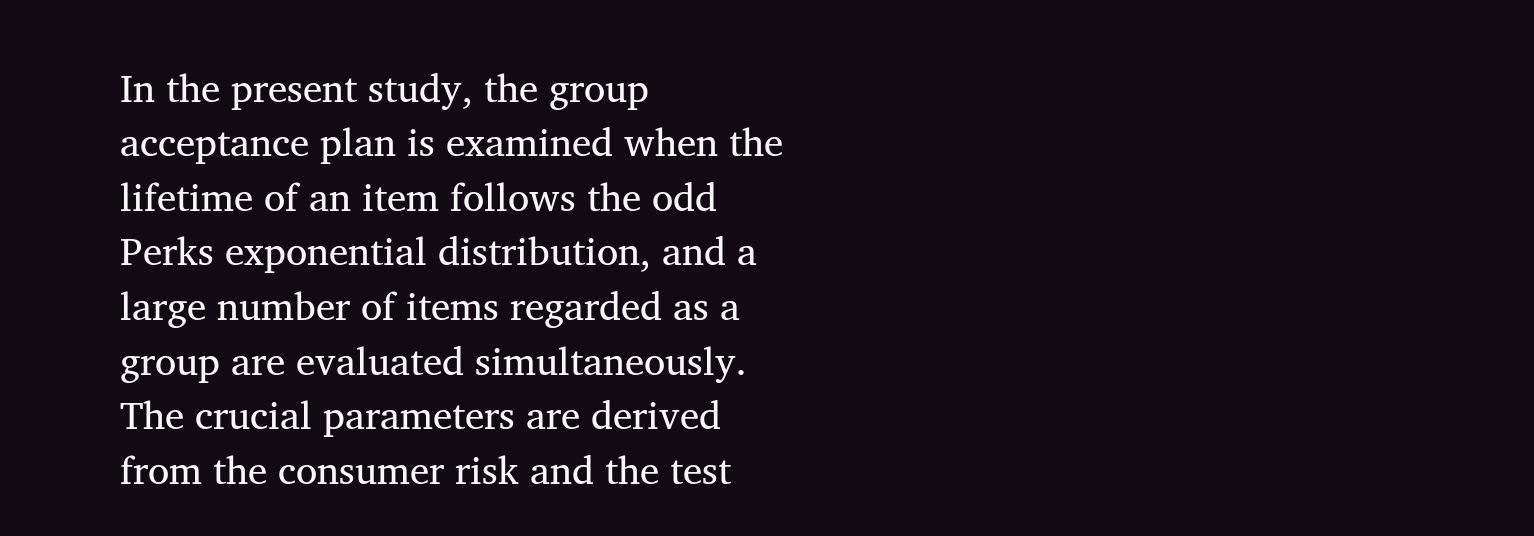In the present study, the group acceptance plan is examined when the lifetime of an item follows the odd Perks exponential distribution, and a large number of items regarded as a group are evaluated simultaneously. The crucial parameters are derived from the consumer risk and the test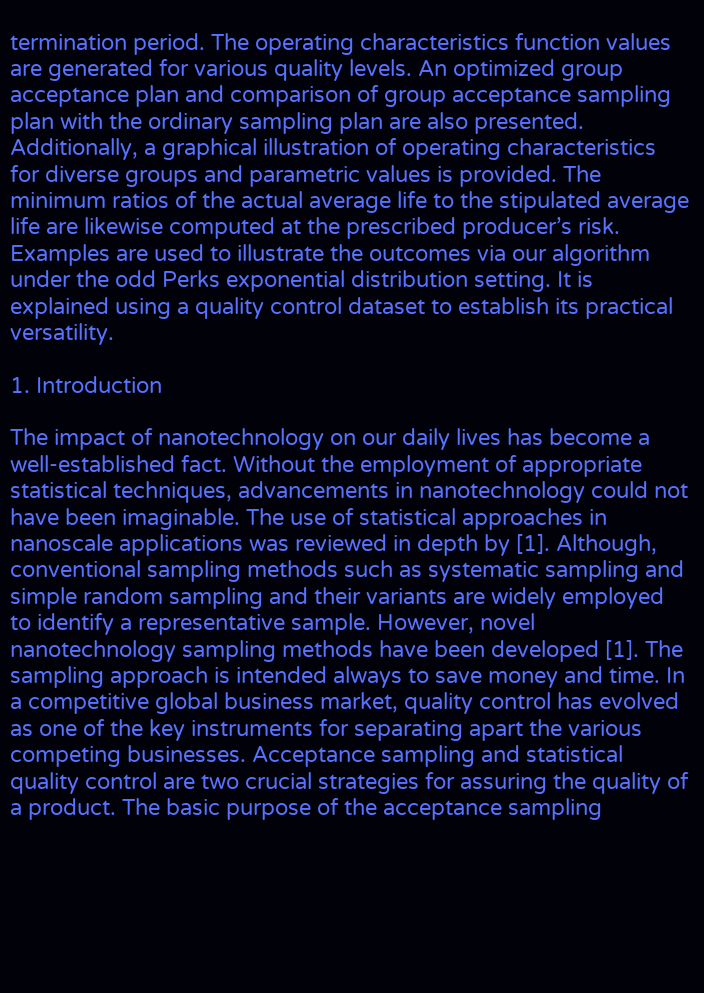termination period. The operating characteristics function values are generated for various quality levels. An optimized group acceptance plan and comparison of group acceptance sampling plan with the ordinary sampling plan are also presented. Additionally, a graphical illustration of operating characteristics for diverse groups and parametric values is provided. The minimum ratios of the actual average life to the stipulated average life are likewise computed at the prescribed producer’s risk. Examples are used to illustrate the outcomes via our algorithm under the odd Perks exponential distribution setting. It is explained using a quality control dataset to establish its practical versatility.

1. Introduction

The impact of nanotechnology on our daily lives has become a well-established fact. Without the employment of appropriate statistical techniques, advancements in nanotechnology could not have been imaginable. The use of statistical approaches in nanoscale applications was reviewed in depth by [1]. Although, conventional sampling methods such as systematic sampling and simple random sampling and their variants are widely employed to identify a representative sample. However, novel nanotechnology sampling methods have been developed [1]. The sampling approach is intended always to save money and time. In a competitive global business market, quality control has evolved as one of the key instruments for separating apart the various competing businesses. Acceptance sampling and statistical quality control are two crucial strategies for assuring the quality of a product. The basic purpose of the acceptance sampling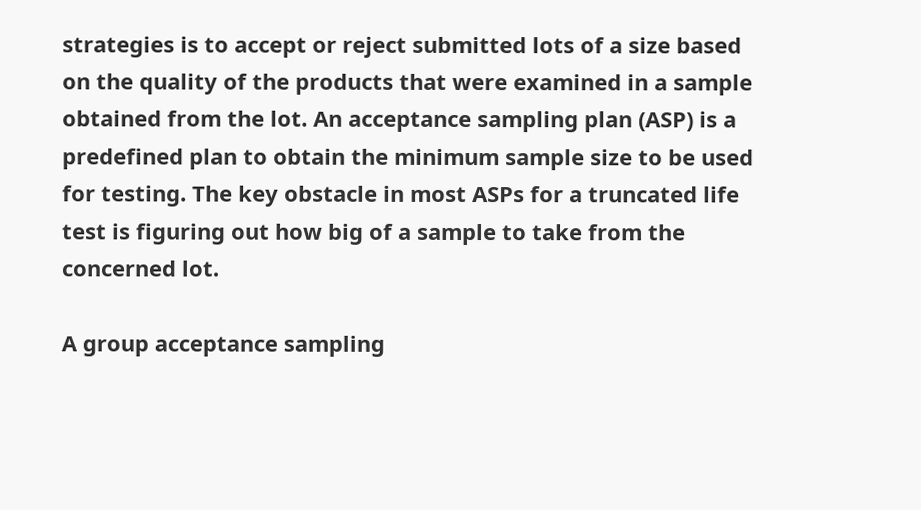strategies is to accept or reject submitted lots of a size based on the quality of the products that were examined in a sample obtained from the lot. An acceptance sampling plan (ASP) is a predefined plan to obtain the minimum sample size to be used for testing. The key obstacle in most ASPs for a truncated life test is figuring out how big of a sample to take from the concerned lot.

A group acceptance sampling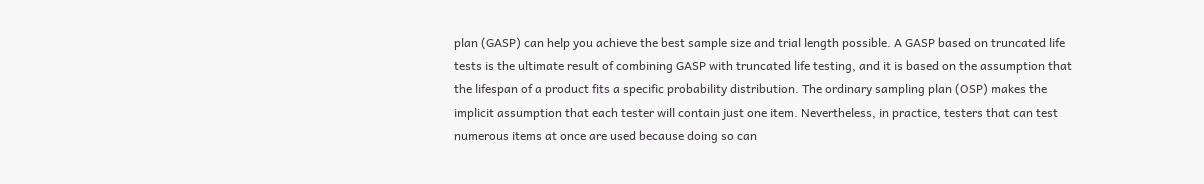plan (GASP) can help you achieve the best sample size and trial length possible. A GASP based on truncated life tests is the ultimate result of combining GASP with truncated life testing, and it is based on the assumption that the lifespan of a product fits a specific probability distribution. The ordinary sampling plan (OSP) makes the implicit assumption that each tester will contain just one item. Nevertheless, in practice, testers that can test numerous items at once are used because doing so can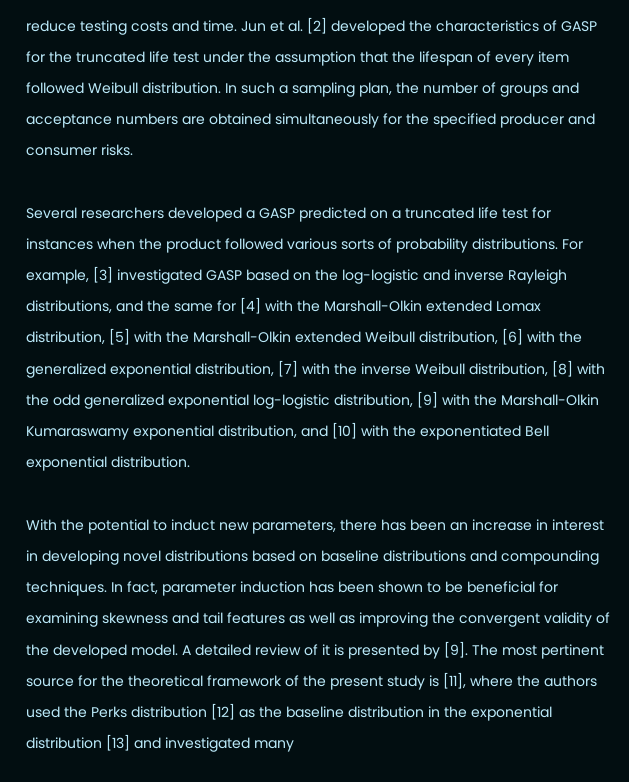reduce testing costs and time. Jun et al. [2] developed the characteristics of GASP for the truncated life test under the assumption that the lifespan of every item followed Weibull distribution. In such a sampling plan, the number of groups and acceptance numbers are obtained simultaneously for the specified producer and consumer risks.

Several researchers developed a GASP predicted on a truncated life test for instances when the product followed various sorts of probability distributions. For example, [3] investigated GASP based on the log-logistic and inverse Rayleigh distributions, and the same for [4] with the Marshall-Olkin extended Lomax distribution, [5] with the Marshall-Olkin extended Weibull distribution, [6] with the generalized exponential distribution, [7] with the inverse Weibull distribution, [8] with the odd generalized exponential log-logistic distribution, [9] with the Marshall-Olkin Kumaraswamy exponential distribution, and [10] with the exponentiated Bell exponential distribution.

With the potential to induct new parameters, there has been an increase in interest in developing novel distributions based on baseline distributions and compounding techniques. In fact, parameter induction has been shown to be beneficial for examining skewness and tail features as well as improving the convergent validity of the developed model. A detailed review of it is presented by [9]. The most pertinent source for the theoretical framework of the present study is [11], where the authors used the Perks distribution [12] as the baseline distribution in the exponential distribution [13] and investigated many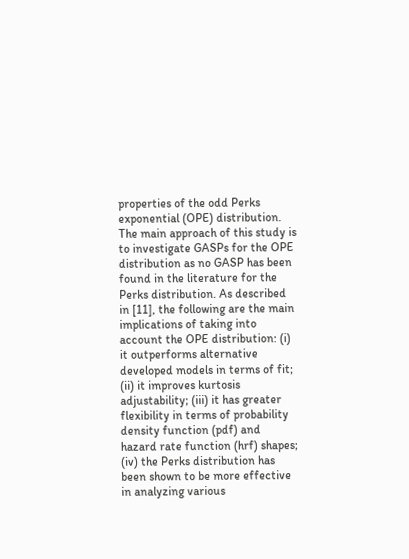properties of the odd Perks exponential (OPE) distribution. The main approach of this study is to investigate GASPs for the OPE distribution as no GASP has been found in the literature for the Perks distribution. As described in [11], the following are the main implications of taking into account the OPE distribution: (i) it outperforms alternative developed models in terms of fit; (ii) it improves kurtosis adjustability; (iii) it has greater flexibility in terms of probability density function (pdf) and hazard rate function (hrf) shapes; (iv) the Perks distribution has been shown to be more effective in analyzing various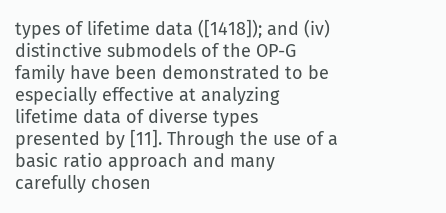types of lifetime data ([1418]); and (iv) distinctive submodels of the OP-G family have been demonstrated to be especially effective at analyzing lifetime data of diverse types presented by [11]. Through the use of a basic ratio approach and many carefully chosen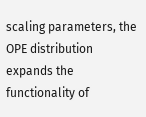scaling parameters, the OPE distribution expands the functionality of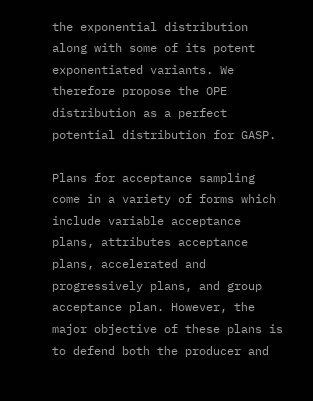the exponential distribution along with some of its potent exponentiated variants. We therefore propose the OPE distribution as a perfect potential distribution for GASP.

Plans for acceptance sampling come in a variety of forms which include variable acceptance plans, attributes acceptance plans, accelerated and progressively plans, and group acceptance plan. However, the major objective of these plans is to defend both the producer and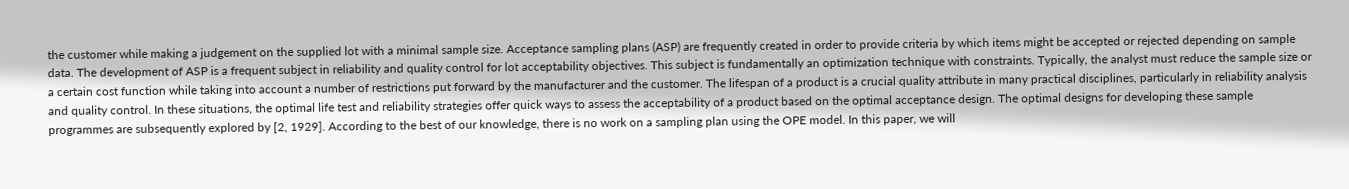the customer while making a judgement on the supplied lot with a minimal sample size. Acceptance sampling plans (ASP) are frequently created in order to provide criteria by which items might be accepted or rejected depending on sample data. The development of ASP is a frequent subject in reliability and quality control for lot acceptability objectives. This subject is fundamentally an optimization technique with constraints. Typically, the analyst must reduce the sample size or a certain cost function while taking into account a number of restrictions put forward by the manufacturer and the customer. The lifespan of a product is a crucial quality attribute in many practical disciplines, particularly in reliability analysis and quality control. In these situations, the optimal life test and reliability strategies offer quick ways to assess the acceptability of a product based on the optimal acceptance design. The optimal designs for developing these sample programmes are subsequently explored by [2, 1929]. According to the best of our knowledge, there is no work on a sampling plan using the OPE model. In this paper, we will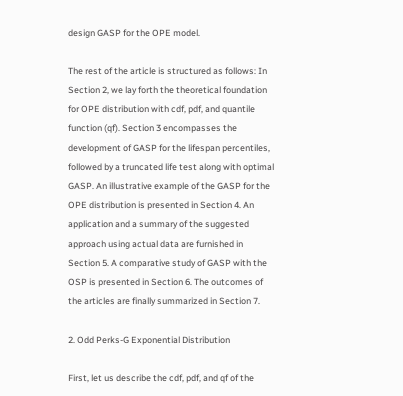design GASP for the OPE model.

The rest of the article is structured as follows: In Section 2, we lay forth the theoretical foundation for OPE distribution with cdf, pdf, and quantile function (qf). Section 3 encompasses the development of GASP for the lifespan percentiles, followed by a truncated life test along with optimal GASP. An illustrative example of the GASP for the OPE distribution is presented in Section 4. An application and a summary of the suggested approach using actual data are furnished in Section 5. A comparative study of GASP with the OSP is presented in Section 6. The outcomes of the articles are finally summarized in Section 7.

2. Odd Perks-G Exponential Distribution

First, let us describe the cdf, pdf, and qf of the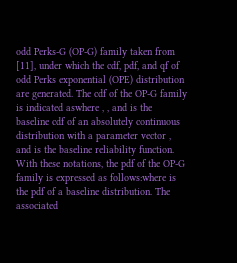odd Perks-G (OP-G) family taken from [11], under which the cdf, pdf, and qf of odd Perks exponential (OPE) distribution are generated. The cdf of the OP-G family is indicated aswhere , , and is the baseline cdf of an absolutely continuous distribution with a parameter vector , and is the baseline reliability function. With these notations, the pdf of the OP-G family is expressed as follows:where is the pdf of a baseline distribution. The associated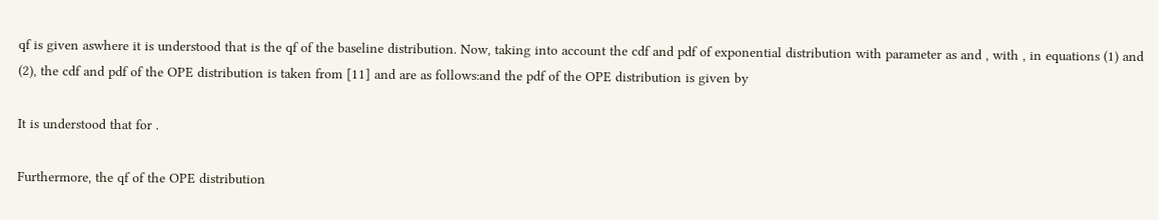qf is given aswhere it is understood that is the qf of the baseline distribution. Now, taking into account the cdf and pdf of exponential distribution with parameter as and , with , in equations (1) and (2), the cdf and pdf of the OPE distribution is taken from [11] and are as follows:and the pdf of the OPE distribution is given by

It is understood that for .

Furthermore, the qf of the OPE distribution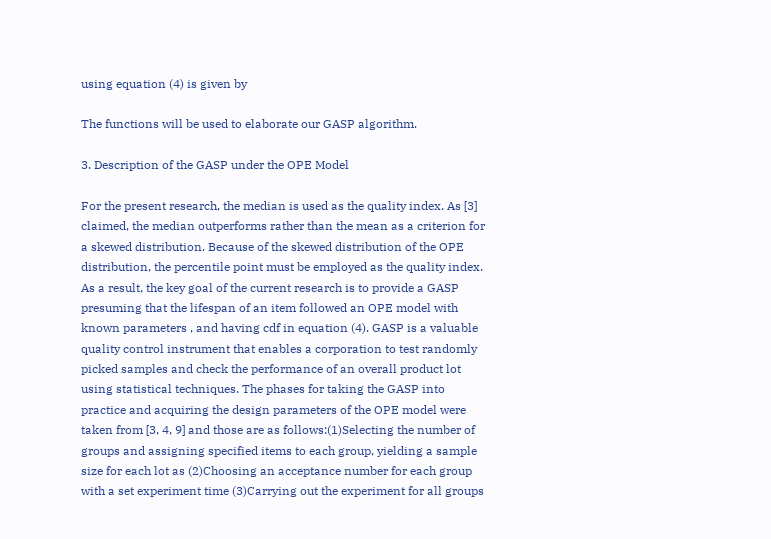using equation (4) is given by

The functions will be used to elaborate our GASP algorithm.

3. Description of the GASP under the OPE Model

For the present research, the median is used as the quality index. As [3] claimed, the median outperforms rather than the mean as a criterion for a skewed distribution. Because of the skewed distribution of the OPE distribution, the percentile point must be employed as the quality index. As a result, the key goal of the current research is to provide a GASP presuming that the lifespan of an item followed an OPE model with known parameters , and having cdf in equation (4). GASP is a valuable quality control instrument that enables a corporation to test randomly picked samples and check the performance of an overall product lot using statistical techniques. The phases for taking the GASP into practice and acquiring the design parameters of the OPE model were taken from [3, 4, 9] and those are as follows:(1)Selecting the number of groups and assigning specified items to each group, yielding a sample size for each lot as (2)Choosing an acceptance number for each group with a set experiment time (3)Carrying out the experiment for all groups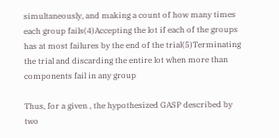simultaneously, and making a count of how many times each group fails(4)Accepting the lot if each of the groups has at most failures by the end of the trial(5)Terminating the trial and discarding the entire lot when more than components fail in any group

Thus, for a given , the hypothesized GASP described by two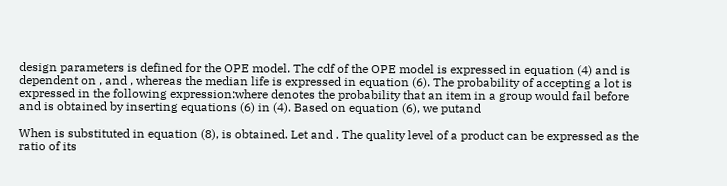design parameters is defined for the OPE model. The cdf of the OPE model is expressed in equation (4) and is dependent on , and , whereas the median life is expressed in equation (6). The probability of accepting a lot is expressed in the following expression:where denotes the probability that an item in a group would fail before and is obtained by inserting equations (6) in (4). Based on equation (6), we putand

When is substituted in equation (8), is obtained. Let and . The quality level of a product can be expressed as the ratio of its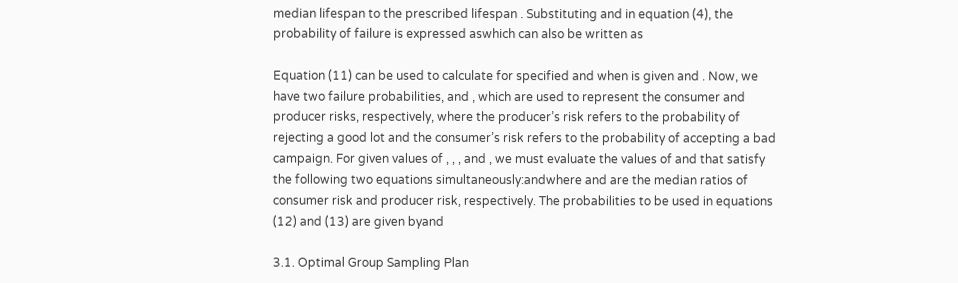median lifespan to the prescribed lifespan . Substituting and in equation (4), the probability of failure is expressed aswhich can also be written as

Equation (11) can be used to calculate for specified and when is given and . Now, we have two failure probabilities, and , which are used to represent the consumer and producer risks, respectively, where the producer’s risk refers to the probability of rejecting a good lot and the consumer’s risk refers to the probability of accepting a bad campaign. For given values of , , , and , we must evaluate the values of and that satisfy the following two equations simultaneously:andwhere and are the median ratios of consumer risk and producer risk, respectively. The probabilities to be used in equations (12) and (13) are given byand

3.1. Optimal Group Sampling Plan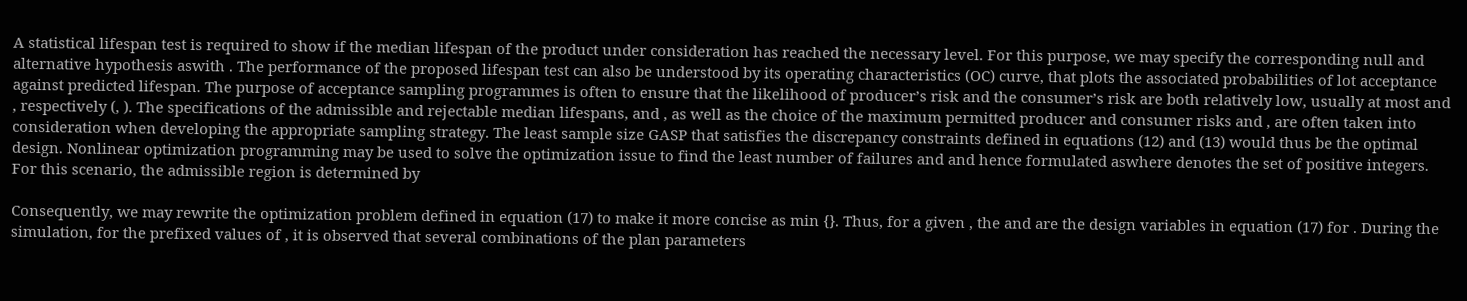A statistical lifespan test is required to show if the median lifespan of the product under consideration has reached the necessary level. For this purpose, we may specify the corresponding null and alternative hypothesis aswith . The performance of the proposed lifespan test can also be understood by its operating characteristics (OC) curve, that plots the associated probabilities of lot acceptance against predicted lifespan. The purpose of acceptance sampling programmes is often to ensure that the likelihood of producer’s risk and the consumer’s risk are both relatively low, usually at most and , respectively (, ). The specifications of the admissible and rejectable median lifespans, and , as well as the choice of the maximum permitted producer and consumer risks and , are often taken into consideration when developing the appropriate sampling strategy. The least sample size GASP that satisfies the discrepancy constraints defined in equations (12) and (13) would thus be the optimal design. Nonlinear optimization programming may be used to solve the optimization issue to find the least number of failures and and hence formulated aswhere denotes the set of positive integers. For this scenario, the admissible region is determined by

Consequently, we may rewrite the optimization problem defined in equation (17) to make it more concise as min {}. Thus, for a given , the and are the design variables in equation (17) for . During the simulation, for the prefixed values of , it is observed that several combinations of the plan parameters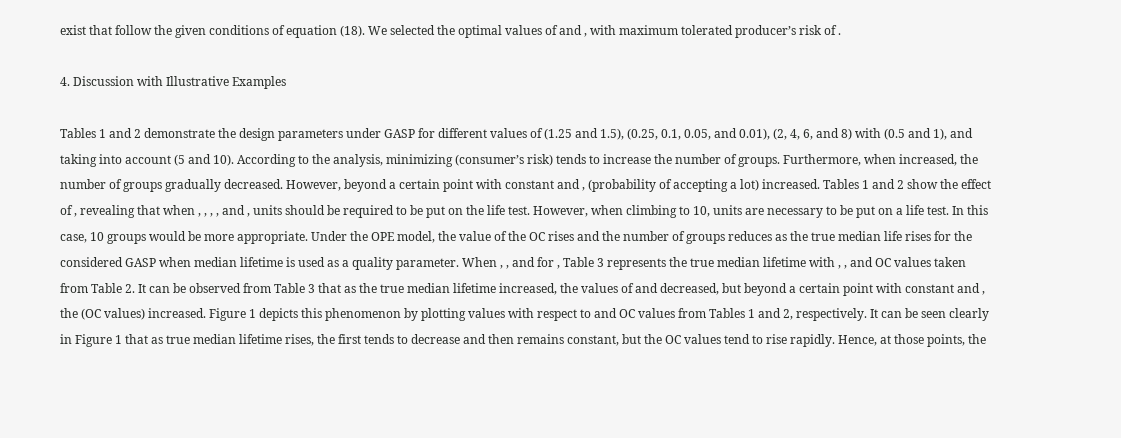exist that follow the given conditions of equation (18). We selected the optimal values of and , with maximum tolerated producer’s risk of .

4. Discussion with Illustrative Examples

Tables 1 and 2 demonstrate the design parameters under GASP for different values of (1.25 and 1.5), (0.25, 0.1, 0.05, and 0.01), (2, 4, 6, and 8) with (0.5 and 1), and taking into account (5 and 10). According to the analysis, minimizing (consumer’s risk) tends to increase the number of groups. Furthermore, when increased, the number of groups gradually decreased. However, beyond a certain point with constant and , (probability of accepting a lot) increased. Tables 1 and 2 show the effect of , revealing that when , , , , and , units should be required to be put on the life test. However, when climbing to 10, units are necessary to be put on a life test. In this case, 10 groups would be more appropriate. Under the OPE model, the value of the OC rises and the number of groups reduces as the true median life rises for the considered GASP when median lifetime is used as a quality parameter. When , , and for , Table 3 represents the true median lifetime with , , and OC values taken from Table 2. It can be observed from Table 3 that as the true median lifetime increased, the values of and decreased, but beyond a certain point with constant and , the (OC values) increased. Figure 1 depicts this phenomenon by plotting values with respect to and OC values from Tables 1 and 2, respectively. It can be seen clearly in Figure 1 that as true median lifetime rises, the first tends to decrease and then remains constant, but the OC values tend to rise rapidly. Hence, at those points, the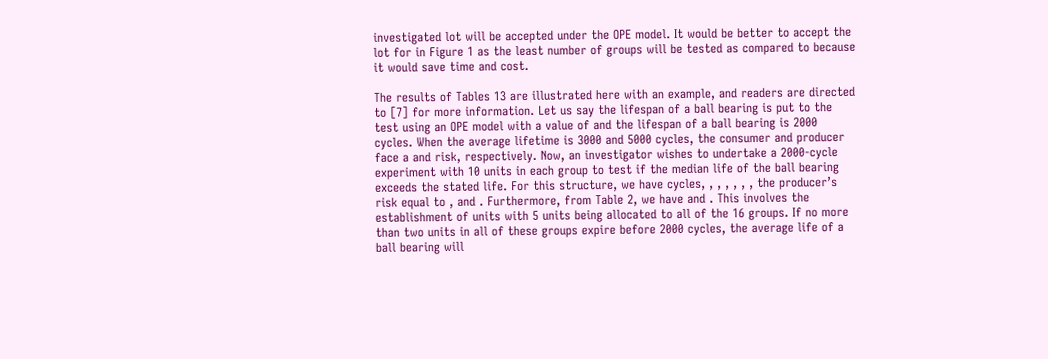investigated lot will be accepted under the OPE model. It would be better to accept the lot for in Figure 1 as the least number of groups will be tested as compared to because it would save time and cost.

The results of Tables 13 are illustrated here with an example, and readers are directed to [7] for more information. Let us say the lifespan of a ball bearing is put to the test using an OPE model with a value of and the lifespan of a ball bearing is 2000 cycles. When the average lifetime is 3000 and 5000 cycles, the consumer and producer face a and risk, respectively. Now, an investigator wishes to undertake a 2000-cycle experiment with 10 units in each group to test if the median life of the ball bearing exceeds the stated life. For this structure, we have cycles, , , , , , , the producer’s risk equal to , and . Furthermore, from Table 2, we have and . This involves the establishment of units with 5 units being allocated to all of the 16 groups. If no more than two units in all of these groups expire before 2000 cycles, the average life of a ball bearing will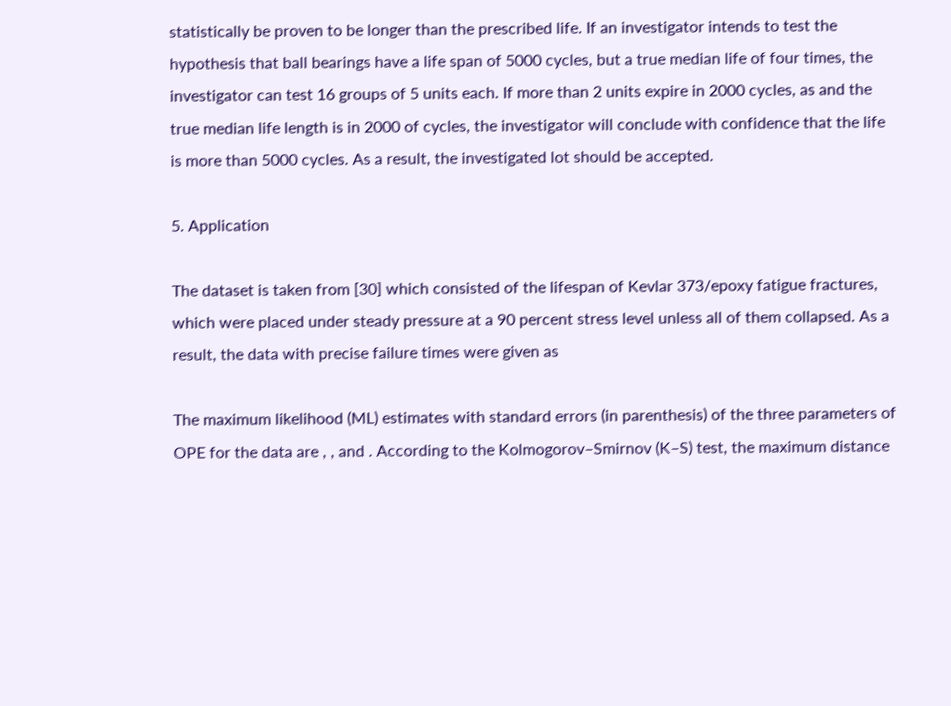statistically be proven to be longer than the prescribed life. If an investigator intends to test the hypothesis that ball bearings have a life span of 5000 cycles, but a true median life of four times, the investigator can test 16 groups of 5 units each. If more than 2 units expire in 2000 cycles, as and the true median life length is in 2000 of cycles, the investigator will conclude with confidence that the life is more than 5000 cycles. As a result, the investigated lot should be accepted.

5. Application

The dataset is taken from [30] which consisted of the lifespan of Kevlar 373/epoxy fatigue fractures, which were placed under steady pressure at a 90 percent stress level unless all of them collapsed. As a result, the data with precise failure times were given as

The maximum likelihood (ML) estimates with standard errors (in parenthesis) of the three parameters of OPE for the data are , , and . According to the Kolmogorov–Smirnov (K–S) test, the maximum distance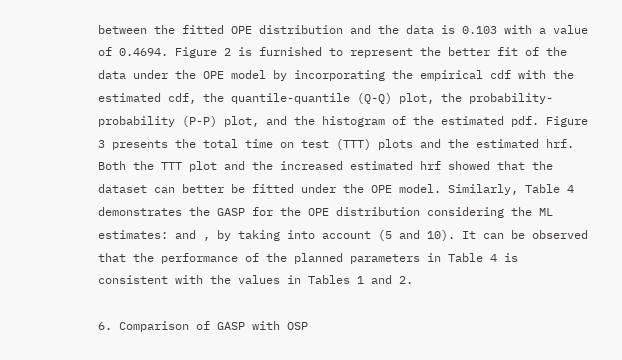between the fitted OPE distribution and the data is 0.103 with a value of 0.4694. Figure 2 is furnished to represent the better fit of the data under the OPE model by incorporating the empirical cdf with the estimated cdf, the quantile-quantile (Q-Q) plot, the probability-probability (P-P) plot, and the histogram of the estimated pdf. Figure 3 presents the total time on test (TTT) plots and the estimated hrf. Both the TTT plot and the increased estimated hrf showed that the dataset can better be fitted under the OPE model. Similarly, Table 4 demonstrates the GASP for the OPE distribution considering the ML estimates: and , by taking into account (5 and 10). It can be observed that the performance of the planned parameters in Table 4 is consistent with the values in Tables 1 and 2.

6. Comparison of GASP with OSP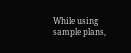While using sample plans,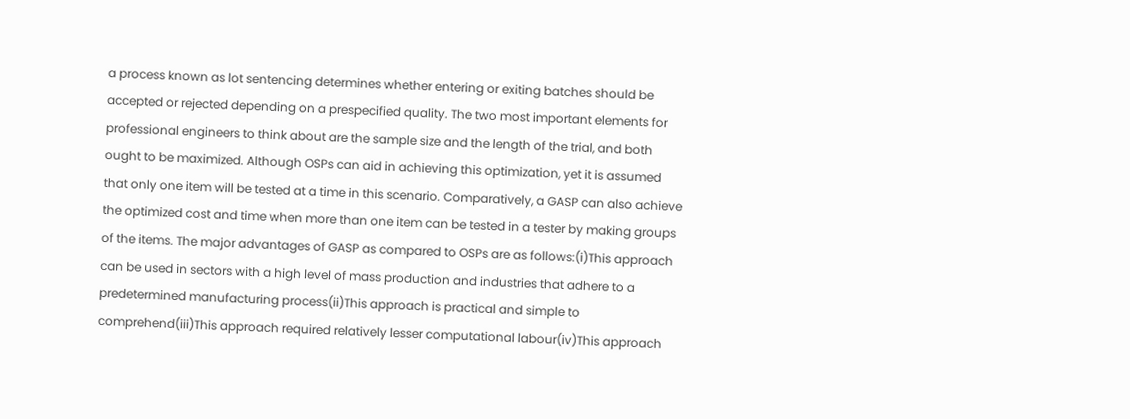a process known as lot sentencing determines whether entering or exiting batches should be accepted or rejected depending on a prespecified quality. The two most important elements for professional engineers to think about are the sample size and the length of the trial, and both ought to be maximized. Although OSPs can aid in achieving this optimization, yet it is assumed that only one item will be tested at a time in this scenario. Comparatively, a GASP can also achieve the optimized cost and time when more than one item can be tested in a tester by making groups of the items. The major advantages of GASP as compared to OSPs are as follows:(i)This approach can be used in sectors with a high level of mass production and industries that adhere to a predetermined manufacturing process(ii)This approach is practical and simple to comprehend(iii)This approach required relatively lesser computational labour(iv)This approach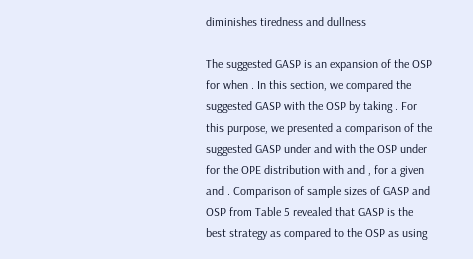diminishes tiredness and dullness

The suggested GASP is an expansion of the OSP for when . In this section, we compared the suggested GASP with the OSP by taking . For this purpose, we presented a comparison of the suggested GASP under and with the OSP under for the OPE distribution with and , for a given and . Comparison of sample sizes of GASP and OSP from Table 5 revealed that GASP is the best strategy as compared to the OSP as using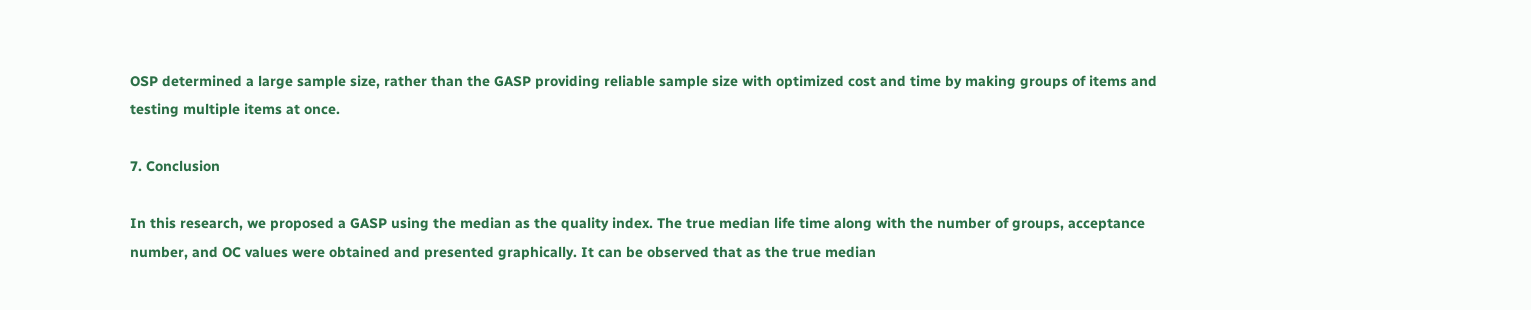OSP determined a large sample size, rather than the GASP providing reliable sample size with optimized cost and time by making groups of items and testing multiple items at once.

7. Conclusion

In this research, we proposed a GASP using the median as the quality index. The true median life time along with the number of groups, acceptance number, and OC values were obtained and presented graphically. It can be observed that as the true median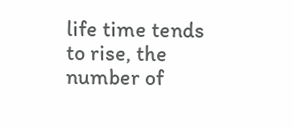life time tends to rise, the number of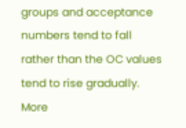groups and acceptance numbers tend to fall rather than the OC values tend to rise gradually. More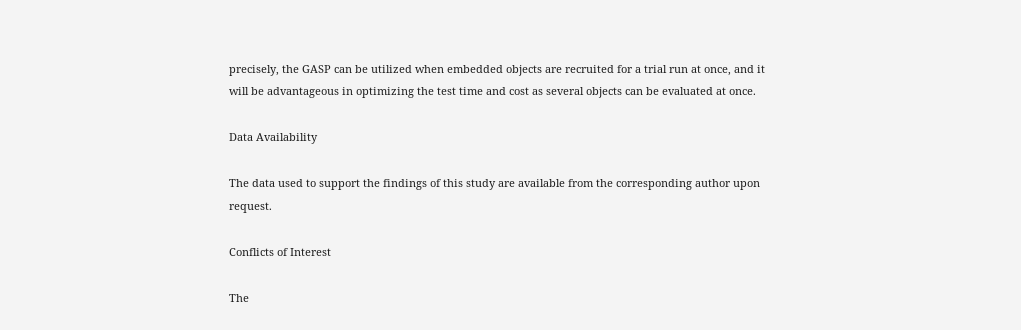precisely, the GASP can be utilized when embedded objects are recruited for a trial run at once, and it will be advantageous in optimizing the test time and cost as several objects can be evaluated at once.

Data Availability

The data used to support the findings of this study are available from the corresponding author upon request.

Conflicts of Interest

The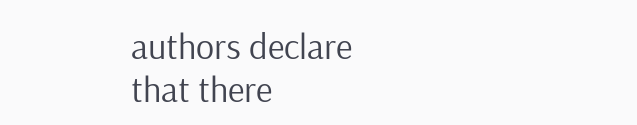authors declare that there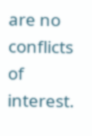are no conflicts of interest.